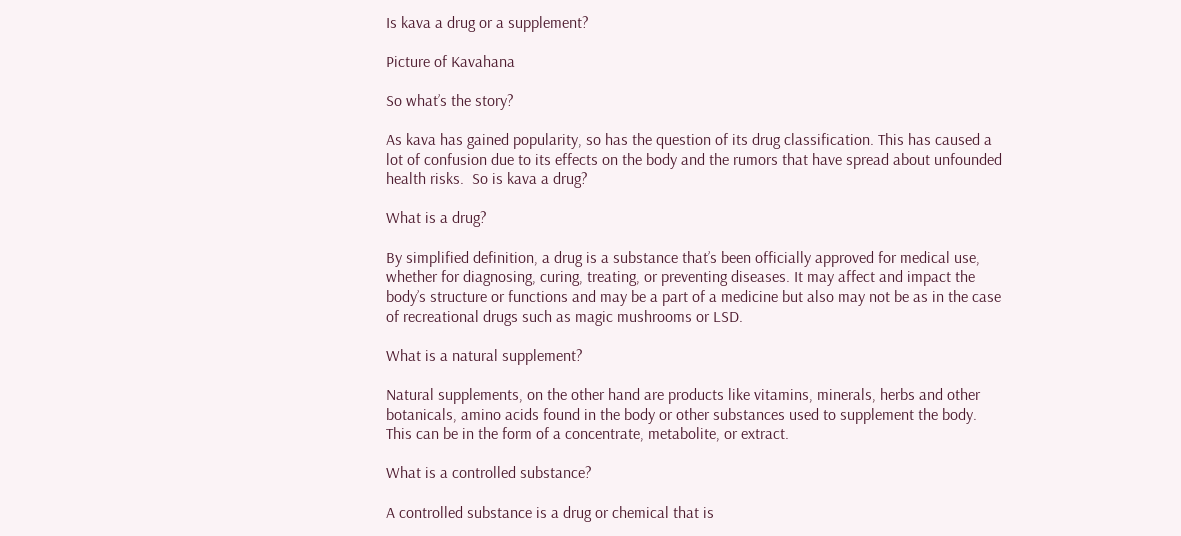Is kava a drug or a supplement?

Picture of Kavahana

So what’s the story?

As kava has gained popularity, so has the question of its drug classification. This has caused a lot of confusion due to its effects on the body and the rumors that have spread about unfounded health risks.  So is kava a drug?

What is a drug?

By simplified definition, a drug is a substance that’s been officially approved for medical use, whether for diagnosing, curing, treating, or preventing diseases. It may affect and impact the body’s structure or functions and may be a part of a medicine but also may not be as in the case of recreational drugs such as magic mushrooms or LSD.

What is a natural supplement?

Natural supplements, on the other hand are products like vitamins, minerals, herbs and other botanicals, amino acids found in the body or other substances used to supplement the body. This can be in the form of a concentrate, metabolite, or extract.

What is a controlled substance?

A controlled substance is a drug or chemical that is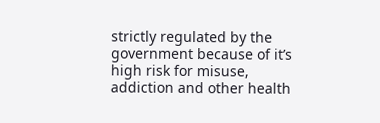strictly regulated by the government because of it’s high risk for misuse, addiction and other health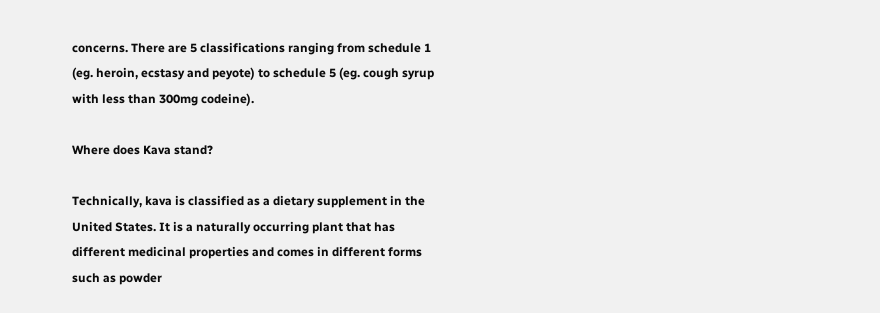concerns. There are 5 classifications ranging from schedule 1 (eg. heroin, ecstasy and peyote) to schedule 5 (eg. cough syrup with less than 300mg codeine).

Where does Kava stand?

Technically, kava is classified as a dietary supplement in the United States. It is a naturally occurring plant that has different medicinal properties and comes in different forms such as powder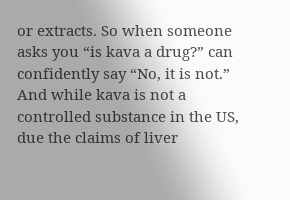or extracts. So when someone asks you “is kava a drug?” can confidently say “No, it is not.”  And while kava is not a controlled substance in the US, due the claims of liver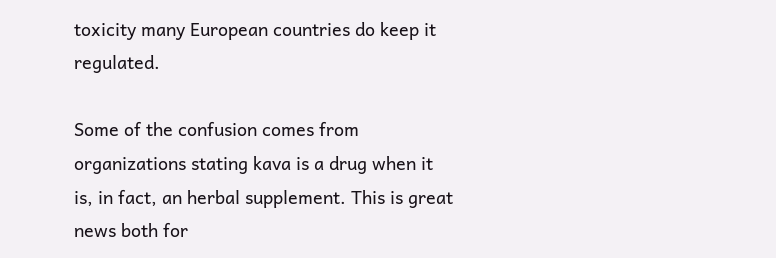toxicity many European countries do keep it regulated.

Some of the confusion comes from organizations stating kava is a drug when it is, in fact, an herbal supplement. This is great news both for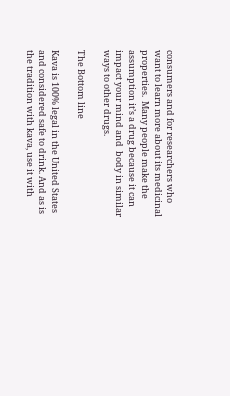consumers and for researchers who want to learn more about its medicinal properties.  Many people make the assumption it’s a drug because it can impact your mind and  body in similar ways to other drugs.

The Bottom line

Kava is 100% legal in the United States and considered safe to drink. And as is the tradition with kava, use it with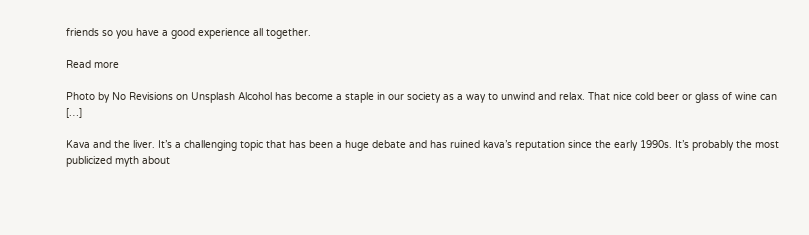friends so you have a good experience all together.

Read more

Photo by No Revisions on Unsplash Alcohol has become a staple in our society as a way to unwind and relax. That nice cold beer or glass of wine can […]

Kava and the liver. It’s a challenging topic that has been a huge debate and has ruined kava’s reputation since the early 1990s. It’s probably the most publicized myth about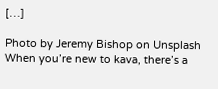[…]

Photo by Jeremy Bishop on Unsplash When you’re new to kava, there’s a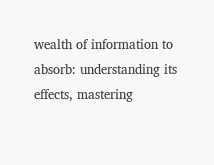wealth of information to absorb: understanding its effects, mastering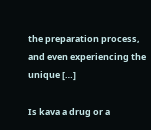the preparation process, and even experiencing the unique […]

Is kava a drug or a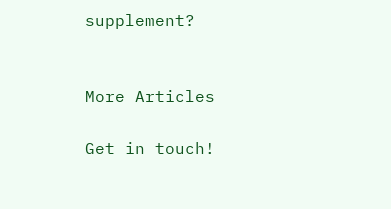supplement?


More Articles

Get in touch!